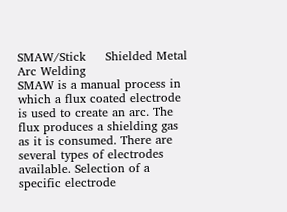SMAW/Stick     Shielded Metal Arc Welding
SMAW is a manual process in which a flux coated electrode is used to create an arc. The flux produces a shielding gas as it is consumed. There are several types of electrodes available. Selection of a specific electrode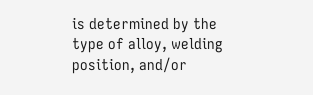is determined by the type of alloy, welding position, and/or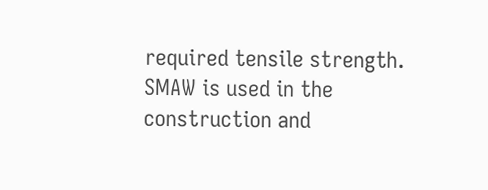required tensile strength. SMAW is used in the construction and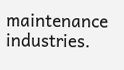maintenance industries.